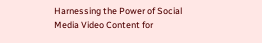Harnessing the Power of Social Media Video Content for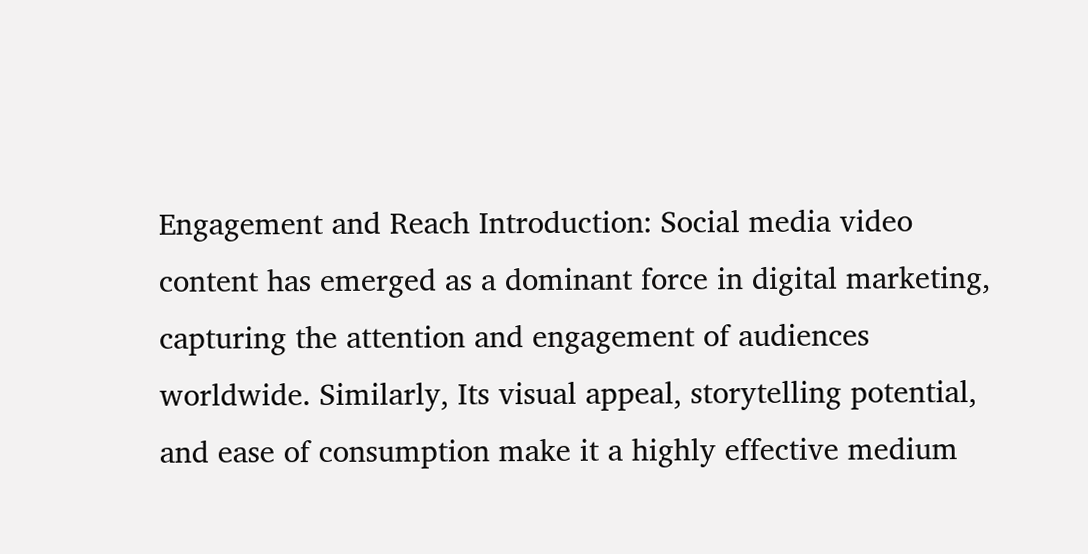Engagement and Reach Introduction: Social media video content has emerged as a dominant force in digital marketing, capturing the attention and engagement of audiences worldwide. Similarly, Its visual appeal, storytelling potential, and ease of consumption make it a highly effective medium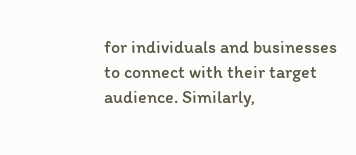for individuals and businesses to connect with their target audience. Similarly,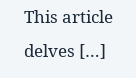This article delves […]